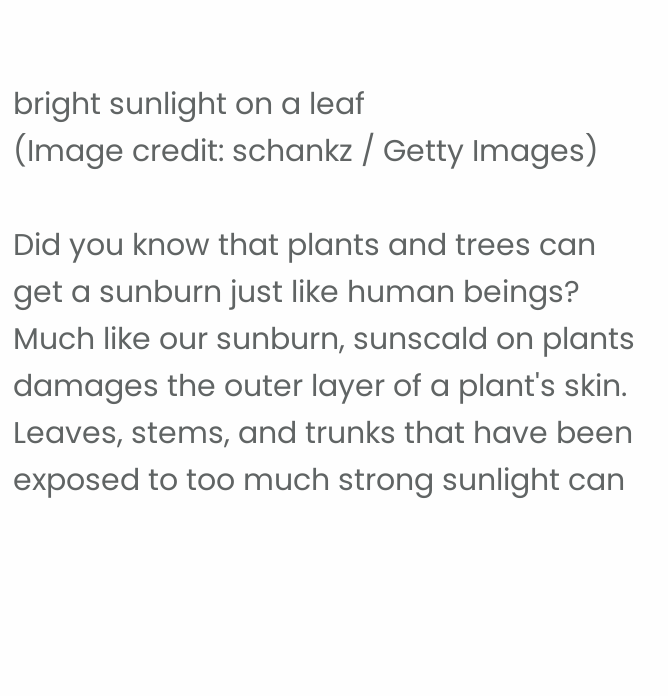bright sunlight on a leaf
(Image credit: schankz / Getty Images)

Did you know that plants and trees can get a sunburn just like human beings? Much like our sunburn, sunscald on plants damages the outer layer of a plant's skin. Leaves, stems, and trunks that have been exposed to too much strong sunlight can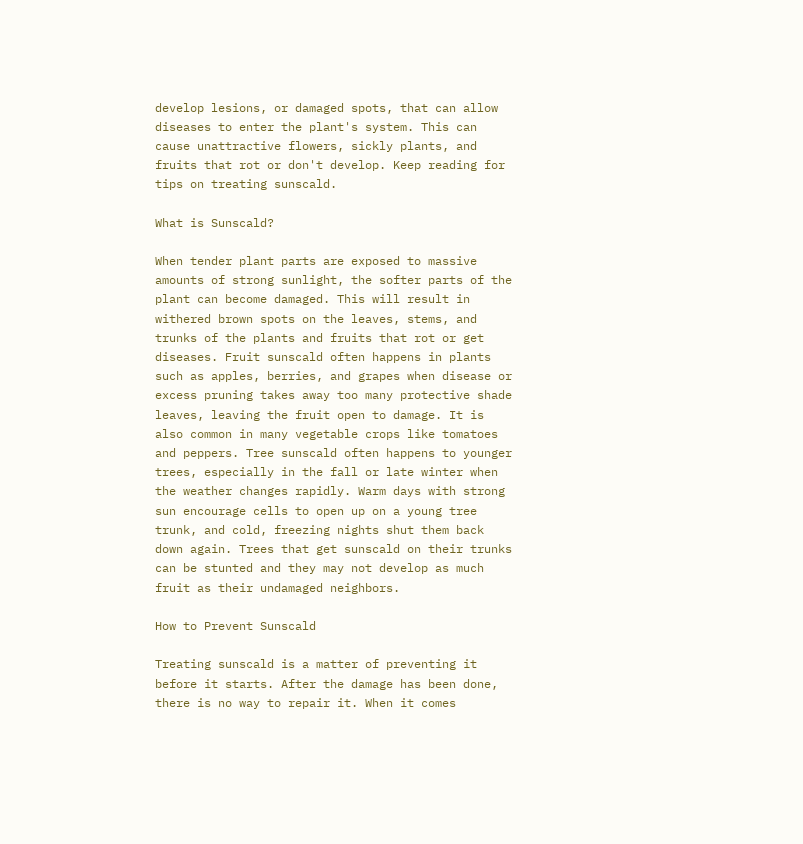develop lesions, or damaged spots, that can allow diseases to enter the plant's system. This can cause unattractive flowers, sickly plants, and fruits that rot or don't develop. Keep reading for tips on treating sunscald.

What is Sunscald?

When tender plant parts are exposed to massive amounts of strong sunlight, the softer parts of the plant can become damaged. This will result in withered brown spots on the leaves, stems, and trunks of the plants and fruits that rot or get diseases. Fruit sunscald often happens in plants such as apples, berries, and grapes when disease or excess pruning takes away too many protective shade leaves, leaving the fruit open to damage. It is also common in many vegetable crops like tomatoes and peppers. Tree sunscald often happens to younger trees, especially in the fall or late winter when the weather changes rapidly. Warm days with strong sun encourage cells to open up on a young tree trunk, and cold, freezing nights shut them back down again. Trees that get sunscald on their trunks can be stunted and they may not develop as much fruit as their undamaged neighbors.

How to Prevent Sunscald

Treating sunscald is a matter of preventing it before it starts. After the damage has been done, there is no way to repair it. When it comes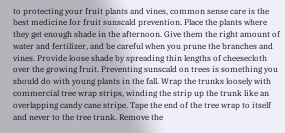to protecting your fruit plants and vines, common sense care is the best medicine for fruit sunscald prevention. Place the plants where they get enough shade in the afternoon. Give them the right amount of water and fertilizer, and be careful when you prune the branches and vines. Provide loose shade by spreading thin lengths of cheesecloth over the growing fruit. Preventing sunscald on trees is something you should do with young plants in the fall. Wrap the trunks loosely with commercial tree wrap strips, winding the strip up the trunk like an overlapping candy cane stripe. Tape the end of the tree wrap to itself and never to the tree trunk. Remove the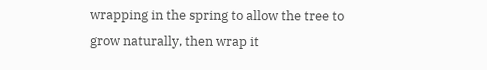wrapping in the spring to allow the tree to grow naturally, then wrap it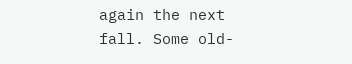again the next fall. Some old-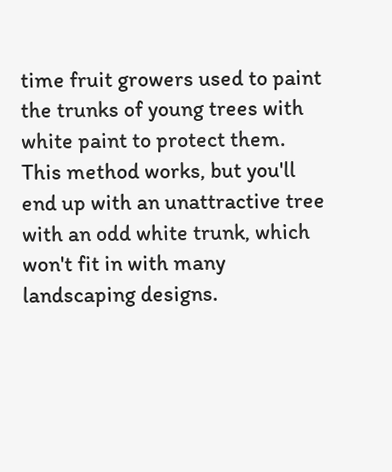time fruit growers used to paint the trunks of young trees with white paint to protect them. This method works, but you'll end up with an unattractive tree with an odd white trunk, which won't fit in with many landscaping designs.